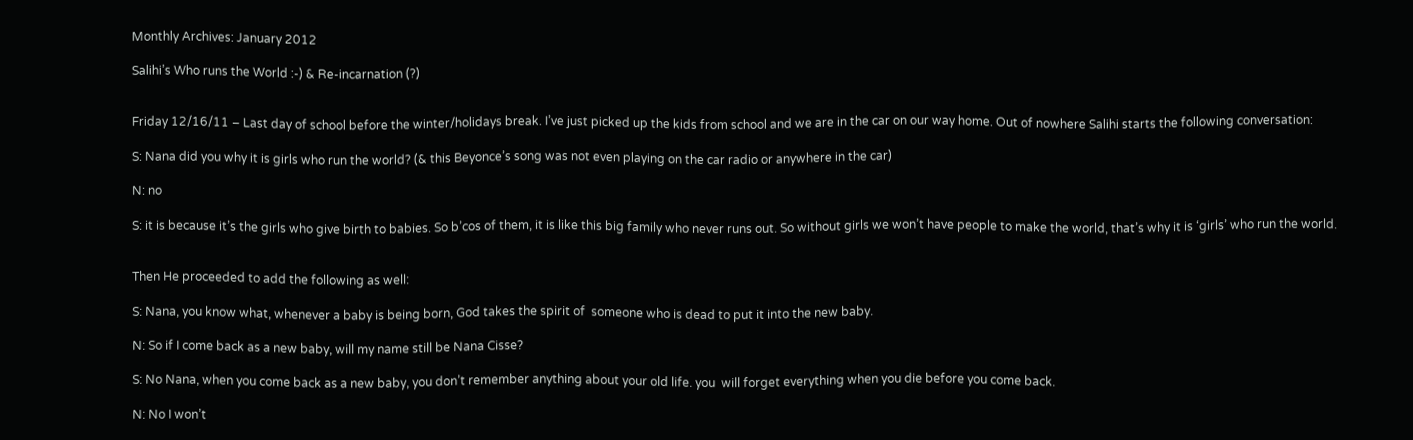Monthly Archives: January 2012

Salihi’s Who runs the World :-) & Re-incarnation (?)


Friday 12/16/11 – Last day of school before the winter/holidays break. I’ve just picked up the kids from school and we are in the car on our way home. Out of nowhere Salihi starts the following conversation:

S: Nana did you why it is girls who run the world? (& this Beyonce’s song was not even playing on the car radio or anywhere in the car)

N: no

S: it is because it’s the girls who give birth to babies. So b’cos of them, it is like this big family who never runs out. So without girls we won’t have people to make the world, that’s why it is ‘girls’ who run the world.


Then He proceeded to add the following as well:

S: Nana, you know what, whenever a baby is being born, God takes the spirit of  someone who is dead to put it into the new baby.

N: So if I come back as a new baby, will my name still be Nana Cisse?

S: No Nana, when you come back as a new baby, you don’t remember anything about your old life. you  will forget everything when you die before you come back.

N: No I won’t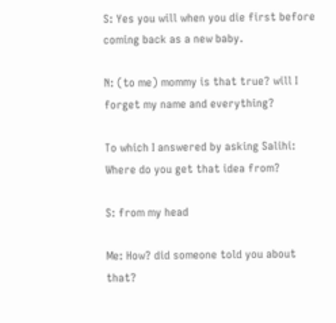S: Yes you will when you die first before  coming back as a new baby.

N: (to me) mommy is that true? will I forget my name and everything?

To which I answered by asking Salihi: Where do you get that idea from?

S: from my head

Me: How? did someone told you about that?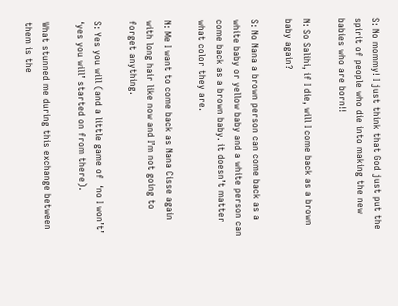S: No mommy! I just think that God just put the spirit of people who die into making the new babies who are born!!

N: So Salihi, if I die, will I come back as a brown baby again?

S: No Nana a brown person can come back as a white baby or yellow baby and a white person can come back as a brown baby. it doesn’t matter what color they are.

N: Me I want to come back as Nana Cisse again  with long hair like now and I’m not going to forget anything.

S: Yes you will (and a little game of  ‘no I won’t’  ‘yes you will’ started on from there).

What stunned me during this exchange between them is the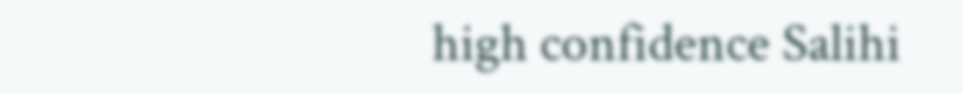high confidence Salihi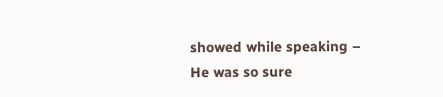showed while speaking – He was so sure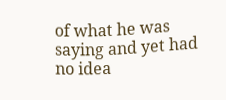of what he was saying and yet had no idea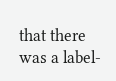that there was a label-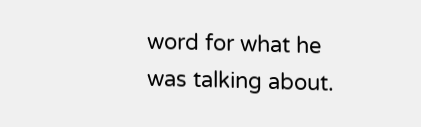word for what he was talking about.